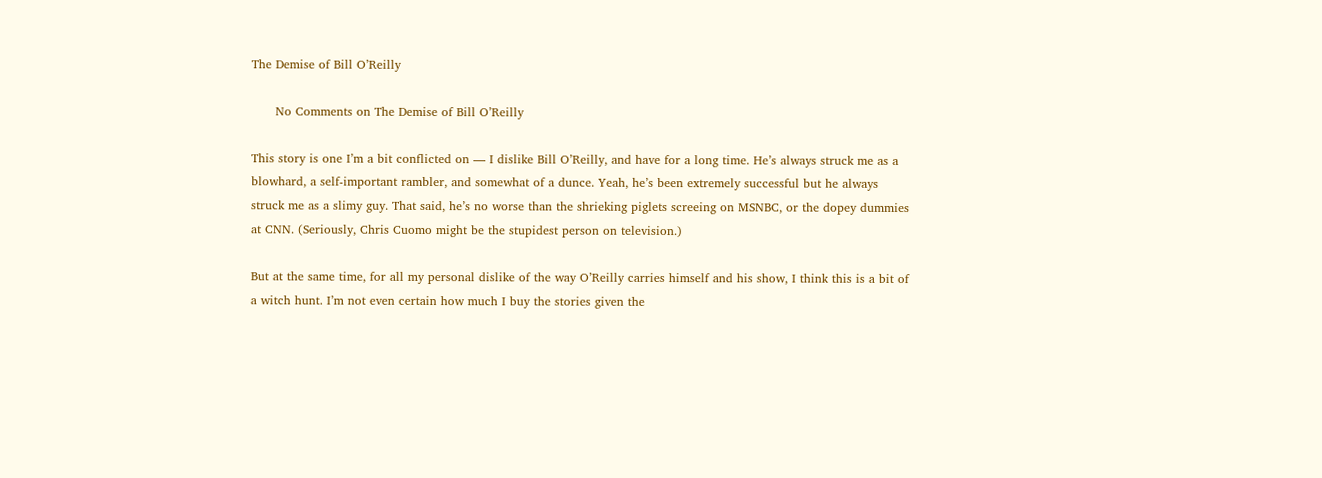The Demise of Bill O’Reilly

      No Comments on The Demise of Bill O’Reilly

This story is one I’m a bit conflicted on — I dislike Bill O’Reilly, and have for a long time. He’s always struck me as a blowhard, a self-important rambler, and somewhat of a dunce. Yeah, he’s been extremely successful but he always struck me as a slimy guy. That said, he’s no worse than the shrieking piglets screeing on MSNBC, or the dopey dummies at CNN. (Seriously, Chris Cuomo might be the stupidest person on television.)

But at the same time, for all my personal dislike of the way O’Reilly carries himself and his show, I think this is a bit of a witch hunt. I’m not even certain how much I buy the stories given the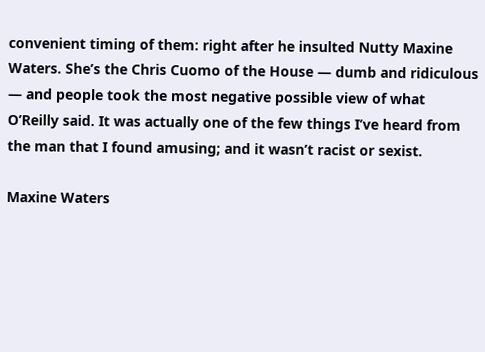convenient timing of them: right after he insulted Nutty Maxine Waters. She’s the Chris Cuomo of the House — dumb and ridiculous — and people took the most negative possible view of what O’Reilly said. It was actually one of the few things I’ve heard from the man that I found amusing; and it wasn’t racist or sexist.

Maxine Waters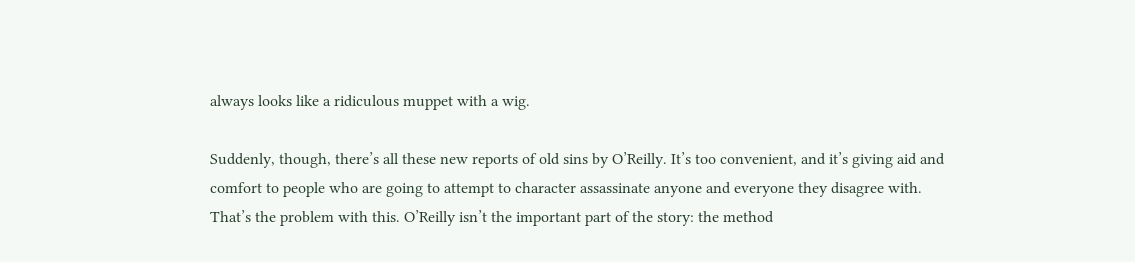always looks like a ridiculous muppet with a wig.

Suddenly, though, there’s all these new reports of old sins by O’Reilly. It’s too convenient, and it’s giving aid and comfort to people who are going to attempt to character assassinate anyone and everyone they disagree with. That’s the problem with this. O’Reilly isn’t the important part of the story: the method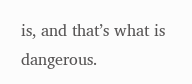is, and that’s what is dangerous.